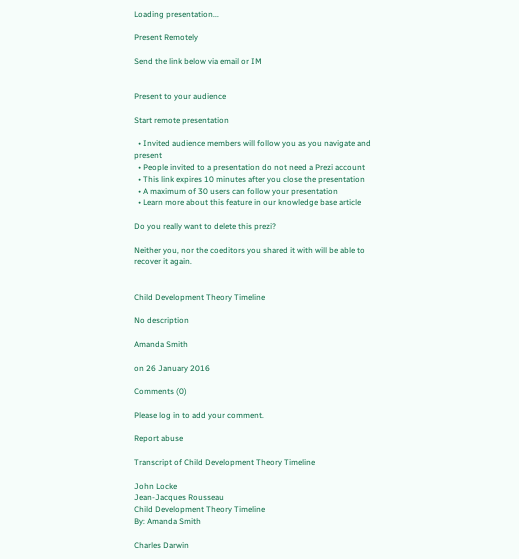Loading presentation...

Present Remotely

Send the link below via email or IM


Present to your audience

Start remote presentation

  • Invited audience members will follow you as you navigate and present
  • People invited to a presentation do not need a Prezi account
  • This link expires 10 minutes after you close the presentation
  • A maximum of 30 users can follow your presentation
  • Learn more about this feature in our knowledge base article

Do you really want to delete this prezi?

Neither you, nor the coeditors you shared it with will be able to recover it again.


Child Development Theory Timeline

No description

Amanda Smith

on 26 January 2016

Comments (0)

Please log in to add your comment.

Report abuse

Transcript of Child Development Theory Timeline

John Locke
Jean-Jacques Rousseau
Child Development Theory Timeline
By: Amanda Smith

Charles Darwin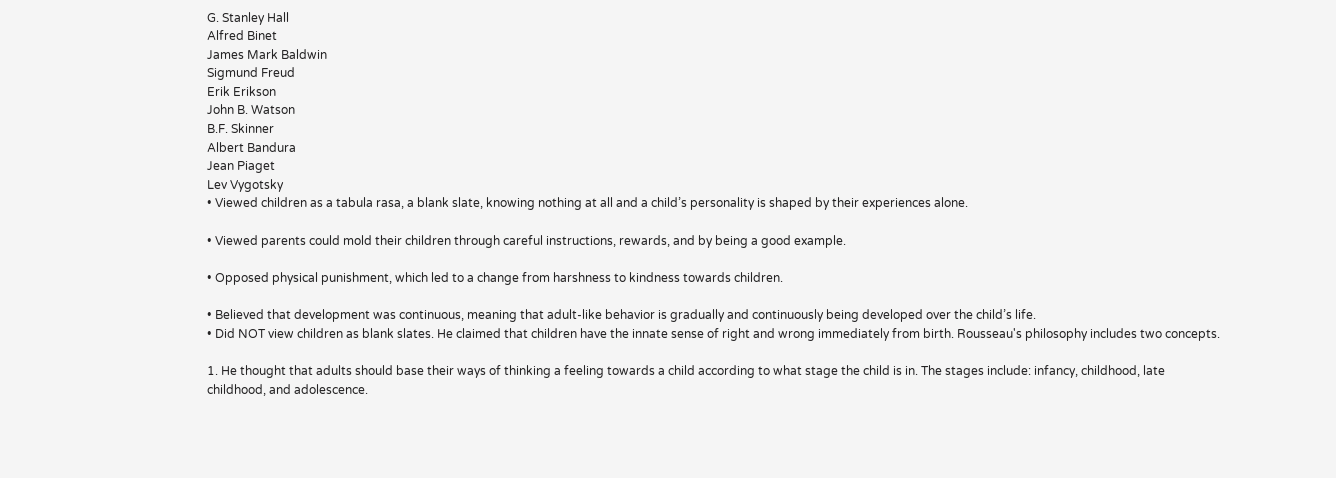G. Stanley Hall
Alfred Binet
James Mark Baldwin
Sigmund Freud
Erik Erikson
John B. Watson
B.F. Skinner
Albert Bandura
Jean Piaget
Lev Vygotsky
• Viewed children as a tabula rasa, a blank slate, knowing nothing at all and a child’s personality is shaped by their experiences alone.

• Viewed parents could mold their children through careful instructions, rewards, and by being a good example.

• Opposed physical punishment, which led to a change from harshness to kindness towards children.

• Believed that development was continuous, meaning that adult-like behavior is gradually and continuously being developed over the child’s life.
• Did NOT view children as blank slates. He claimed that children have the innate sense of right and wrong immediately from birth. Rousseau's philosophy includes two concepts.

1. He thought that adults should base their ways of thinking a feeling towards a child according to what stage the child is in. The stages include: infancy, childhood, late childhood, and adolescence.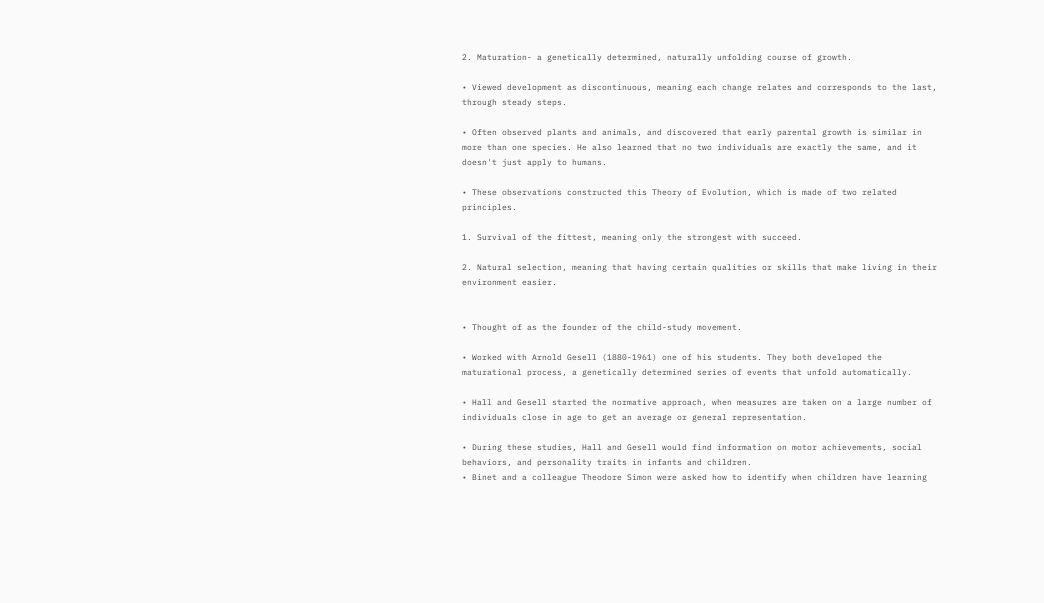2. Maturation- a genetically determined, naturally unfolding course of growth.

• Viewed development as discontinuous, meaning each change relates and corresponds to the last, through steady steps.

• Often observed plants and animals, and discovered that early parental growth is similar in more than one species. He also learned that no two individuals are exactly the same, and it doesn't just apply to humans.

• These observations constructed this Theory of Evolution, which is made of two related principles.

1. Survival of the fittest, meaning only the strongest with succeed.

2. Natural selection, meaning that having certain qualities or skills that make living in their environment easier.


• Thought of as the founder of the child-study movement.

• Worked with Arnold Gesell (1880-1961) one of his students. They both developed the maturational process, a genetically determined series of events that unfold automatically.

• Hall and Gesell started the normative approach, when measures are taken on a large number of individuals close in age to get an average or general representation.

• During these studies, Hall and Gesell would find information on motor achievements, social behaviors, and personality traits in infants and children.
• Binet and a colleague Theodore Simon were asked how to identify when children have learning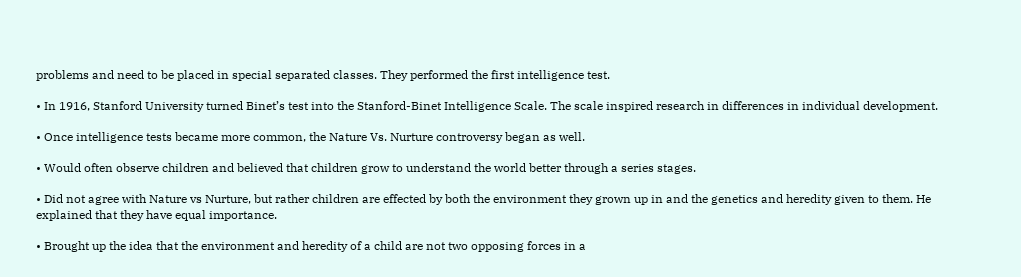problems and need to be placed in special separated classes. They performed the first intelligence test.

• In 1916, Stanford University turned Binet’s test into the Stanford-Binet Intelligence Scale. The scale inspired research in differences in individual development.

• Once intelligence tests became more common, the Nature Vs. Nurture controversy began as well.

• Would often observe children and believed that children grow to understand the world better through a series stages.

• Did not agree with Nature vs Nurture, but rather children are effected by both the environment they grown up in and the genetics and heredity given to them. He explained that they have equal importance.

• Brought up the idea that the environment and heredity of a child are not two opposing forces in a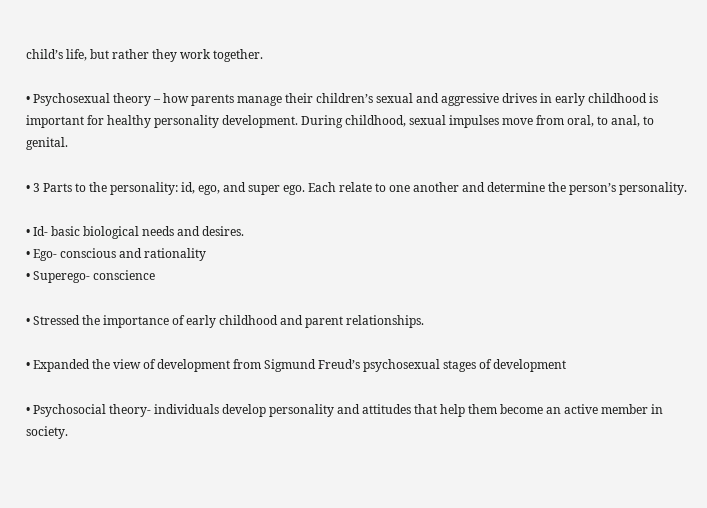child’s life, but rather they work together.

• Psychosexual theory – how parents manage their children’s sexual and aggressive drives in early childhood is important for healthy personality development. During childhood, sexual impulses move from oral, to anal, to genital.

• 3 Parts to the personality: id, ego, and super ego. Each relate to one another and determine the person’s personality.

• Id- basic biological needs and desires.
• Ego- conscious and rationality
• Superego- conscience

• Stressed the importance of early childhood and parent relationships.

• Expanded the view of development from Sigmund Freud’s psychosexual stages of development

• Psychosocial theory- individuals develop personality and attitudes that help them become an active member in society.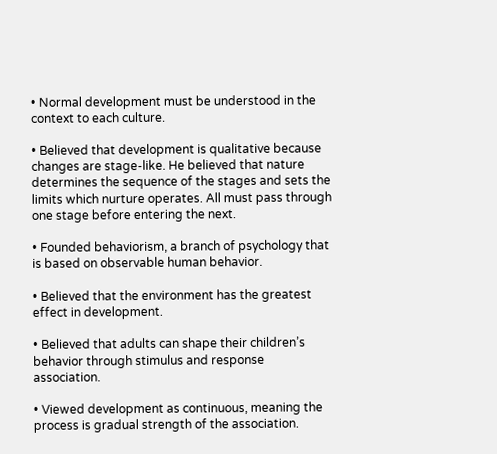• Normal development must be understood in the context to each culture.

• Believed that development is qualitative because changes are stage-like. He believed that nature determines the sequence of the stages and sets the limits which nurture operates. All must pass through one stage before entering the next.

• Founded behaviorism, a branch of psychology that is based on observable human behavior.

• Believed that the environment has the greatest effect in development.

• Believed that adults can shape their children’s behavior through stimulus and response association.

• Viewed development as continuous, meaning the process is gradual strength of the association.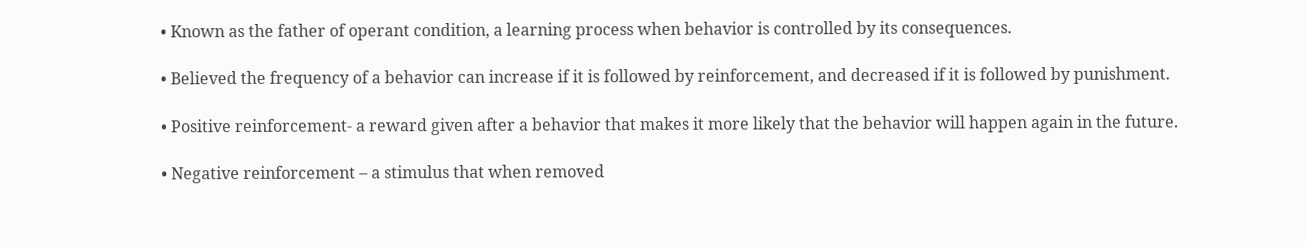• Known as the father of operant condition, a learning process when behavior is controlled by its consequences.

• Believed the frequency of a behavior can increase if it is followed by reinforcement, and decreased if it is followed by punishment.

• Positive reinforcement- a reward given after a behavior that makes it more likely that the behavior will happen again in the future.

• Negative reinforcement – a stimulus that when removed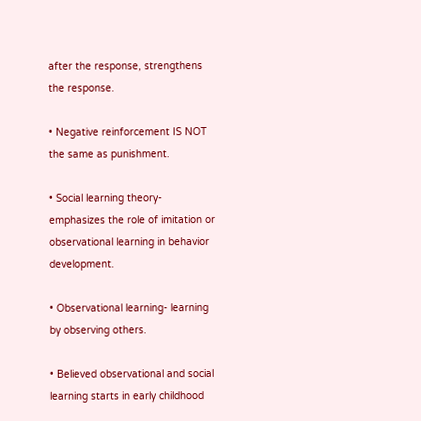after the response, strengthens the response.

• Negative reinforcement IS NOT the same as punishment.

• Social learning theory- emphasizes the role of imitation or observational learning in behavior development.

• Observational learning- learning by observing others.

• Believed observational and social learning starts in early childhood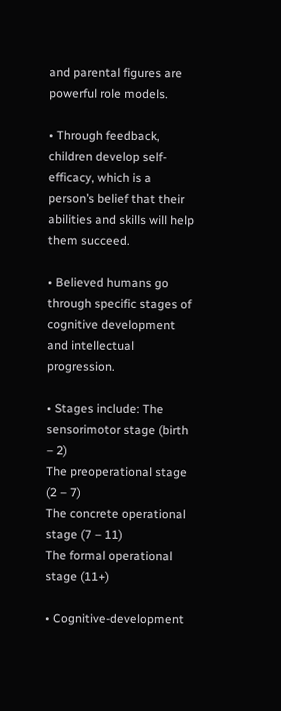and parental figures are powerful role models.

• Through feedback, children develop self-efficacy, which is a person’s belief that their abilities and skills will help them succeed.

• Believed humans go through specific stages of cognitive development and intellectual progression.

• Stages include: The sensorimotor stage (birth – 2)
The preoperational stage (2 – 7)
The concrete operational stage (7 – 11)
The formal operational stage (11+)

• Cognitive-development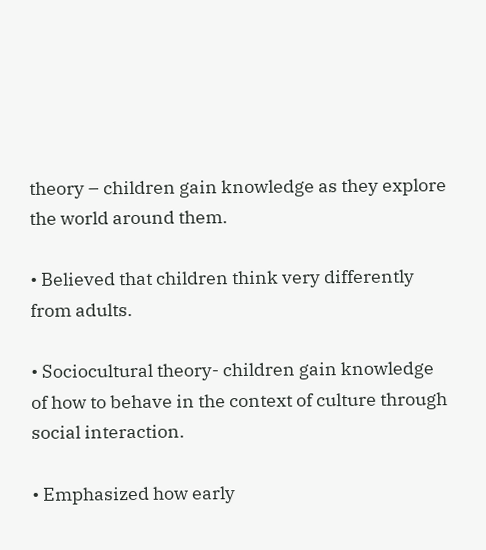theory – children gain knowledge as they explore the world around them.

• Believed that children think very differently from adults.

• Sociocultural theory- children gain knowledge of how to behave in the context of culture through social interaction.

• Emphasized how early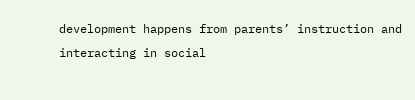development happens from parents’ instruction and interacting in social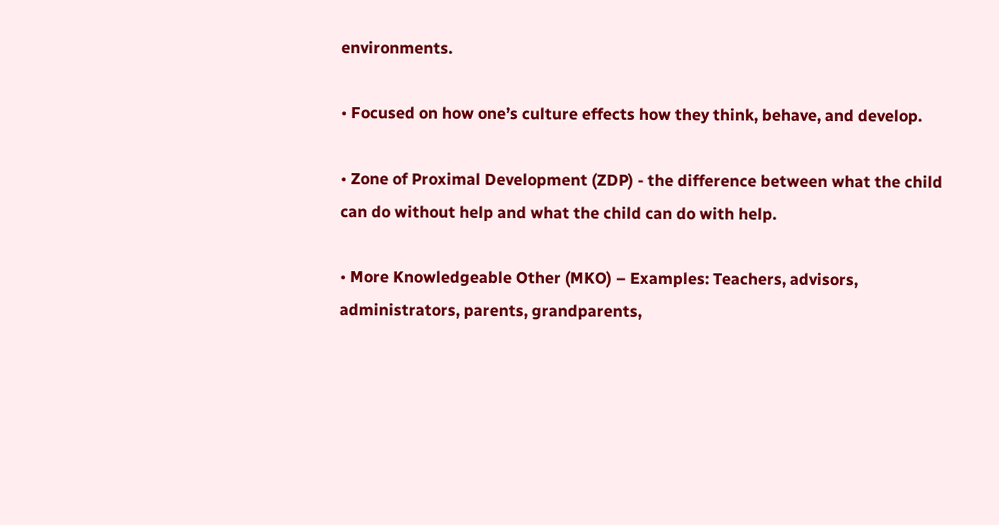environments.

• Focused on how one’s culture effects how they think, behave, and develop.

• Zone of Proximal Development (ZDP) - the difference between what the child can do without help and what the child can do with help.

• More Knowledgeable Other (MKO) – Examples: Teachers, advisors, administrators, parents, grandparents,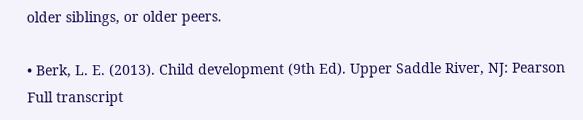older siblings, or older peers.

• Berk, L. E. (2013). Child development (9th Ed). Upper Saddle River, NJ: Pearson
Full transcript